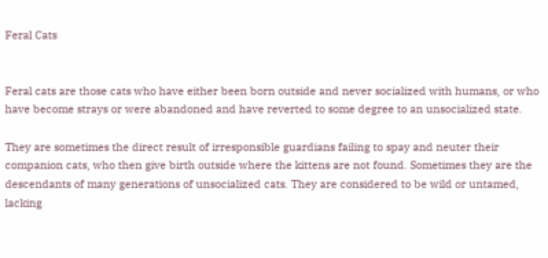Feral Cats


Feral cats are those cats who have either been born outside and never socialized with humans, or who have become strays or were abandoned and have reverted to some degree to an unsocialized state.

They are sometimes the direct result of irresponsible guardians failing to spay and neuter their companion cats, who then give birth outside where the kittens are not found. Sometimes they are the descendants of many generations of unsocialized cats. They are considered to be wild or untamed, lacking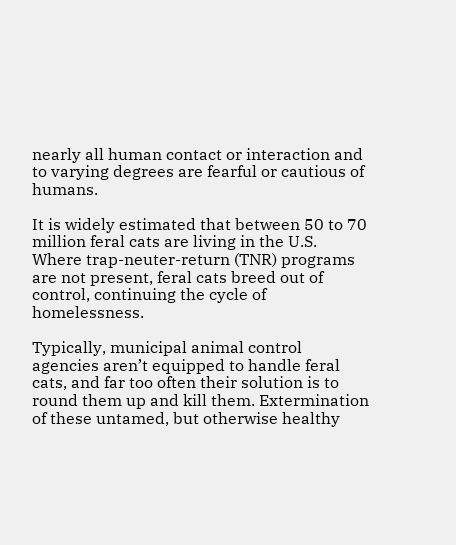nearly all human contact or interaction and to varying degrees are fearful or cautious of humans.

It is widely estimated that between 50 to 70 million feral cats are living in the U.S. Where trap-neuter-return (TNR) programs are not present, feral cats breed out of control, continuing the cycle of homelessness.

Typically, municipal animal control agencies aren’t equipped to handle feral cats, and far too often their solution is to round them up and kill them. Extermination of these untamed, but otherwise healthy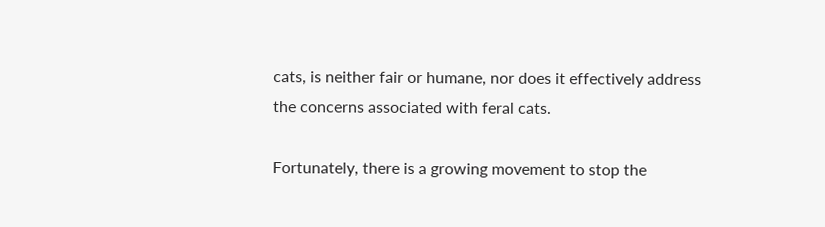cats, is neither fair or humane, nor does it effectively address the concerns associated with feral cats.

Fortunately, there is a growing movement to stop the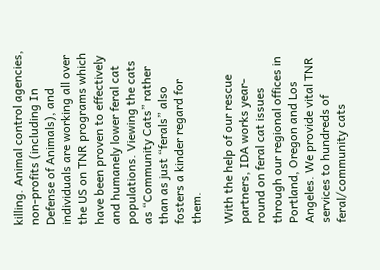killing. Animal control agencies, non-profits (including In Defense of Animals), and individuals are working all over the US on TNR programs which have been proven to effectively and humanely lower feral cat populations. Viewing the cats as “Community Cats” rather than as just “ferals” also fosters a kinder regard for them.

With the help of our rescue partners, IDA works year-round on feral cat issues through our regional offices in Portland, Oregon and Los Angeles. We provide vital TNR services to hundreds of feral/community cats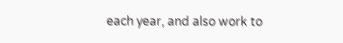each year, and also work to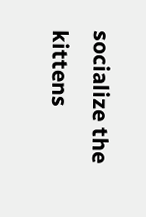socialize the kittens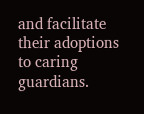and facilitate their adoptions to caring guardians.